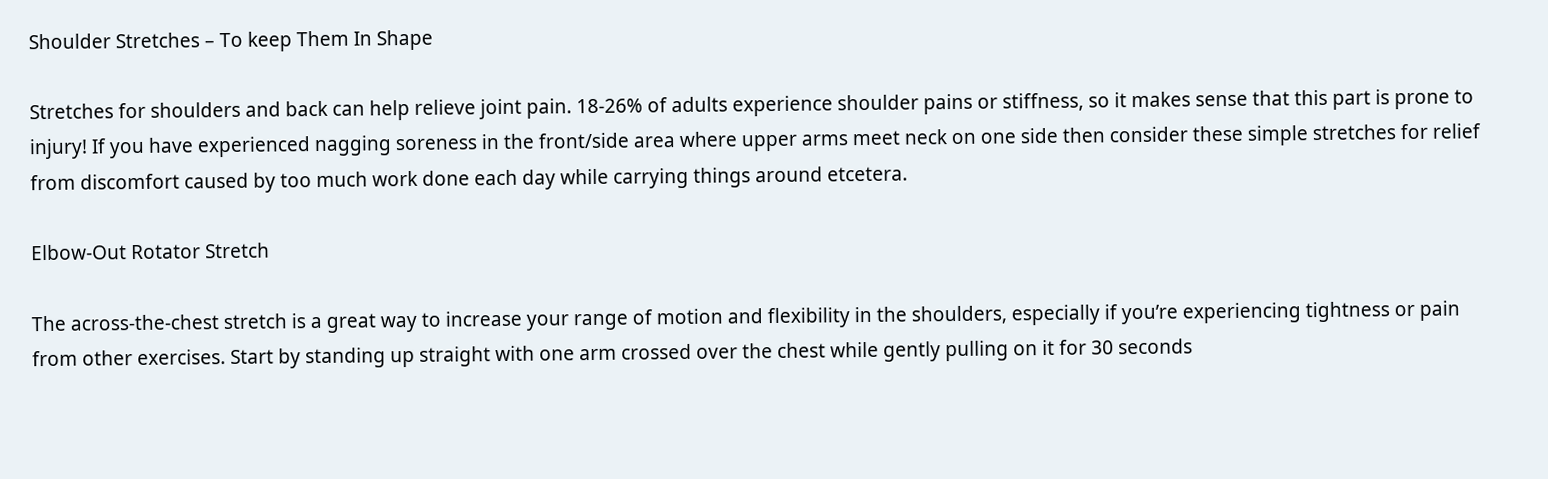Shoulder Stretches – To keep Them In Shape

Stretches for shoulders and back can help relieve joint pain. 18-26% of adults experience shoulder pains or stiffness, so it makes sense that this part is prone to injury! If you have experienced nagging soreness in the front/side area where upper arms meet neck on one side then consider these simple stretches for relief from discomfort caused by too much work done each day while carrying things around etcetera.

Elbow-Out Rotator Stretch

The across-the-chest stretch is a great way to increase your range of motion and flexibility in the shoulders, especially if you’re experiencing tightness or pain from other exercises. Start by standing up straight with one arm crossed over the chest while gently pulling on it for 30 seconds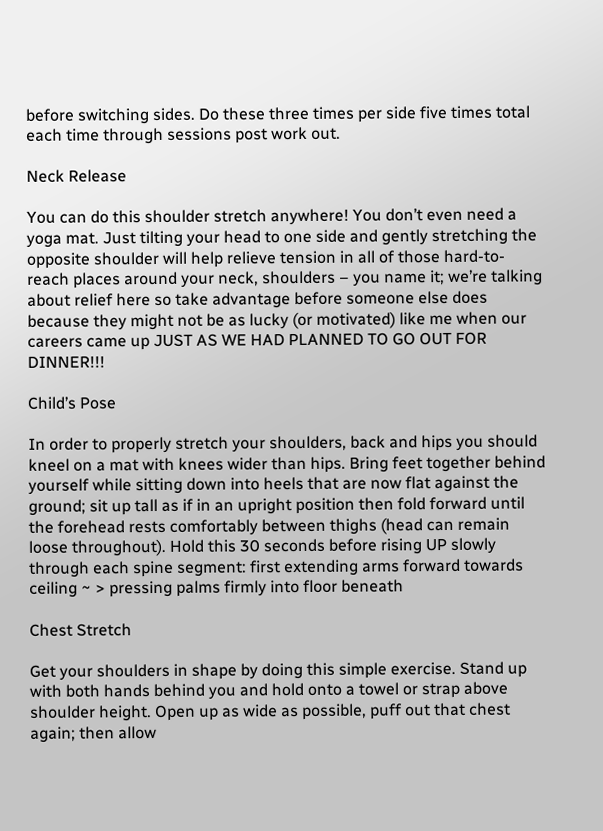before switching sides. Do these three times per side five times total each time through sessions post work out.

Neck Release

You can do this shoulder stretch anywhere! You don’t even need a yoga mat. Just tilting your head to one side and gently stretching the opposite shoulder will help relieve tension in all of those hard-to-reach places around your neck, shoulders – you name it; we’re talking about relief here so take advantage before someone else does because they might not be as lucky (or motivated) like me when our careers came up JUST AS WE HAD PLANNED TO GO OUT FOR DINNER!!!

Child’s Pose

In order to properly stretch your shoulders, back and hips you should kneel on a mat with knees wider than hips. Bring feet together behind yourself while sitting down into heels that are now flat against the ground; sit up tall as if in an upright position then fold forward until the forehead rests comfortably between thighs (head can remain loose throughout). Hold this 30 seconds before rising UP slowly through each spine segment: first extending arms forward towards ceiling ~ > pressing palms firmly into floor beneath

Chest Stretch

Get your shoulders in shape by doing this simple exercise. Stand up with both hands behind you and hold onto a towel or strap above shoulder height. Open up as wide as possible, puff out that chest again; then allow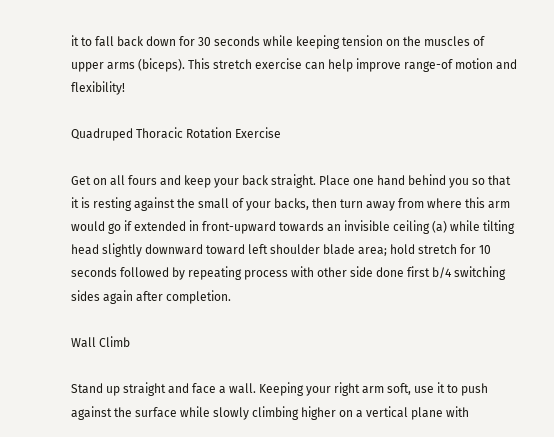it to fall back down for 30 seconds while keeping tension on the muscles of upper arms (biceps). This stretch exercise can help improve range-of motion and flexibility!

Quadruped Thoracic Rotation Exercise

Get on all fours and keep your back straight. Place one hand behind you so that it is resting against the small of your backs, then turn away from where this arm would go if extended in front-upward towards an invisible ceiling (a) while tilting head slightly downward toward left shoulder blade area; hold stretch for 10 seconds followed by repeating process with other side done first b/4 switching sides again after completion.

Wall Climb

Stand up straight and face a wall. Keeping your right arm soft, use it to push against the surface while slowly climbing higher on a vertical plane with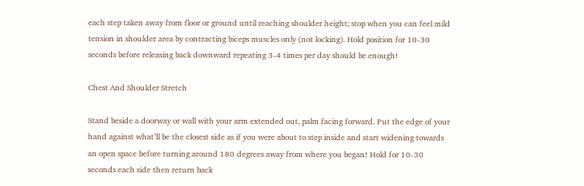each step taken away from floor or ground until reaching shoulder height; stop when you can feel mild tension in shoulder area by contracting biceps muscles only (not locking). Hold position for 10-30 seconds before releasing back downward repeating 3-4 times per day should be enough!

Chest And Shoulder Stretch

Stand beside a doorway or wall with your arm extended out, palm facing forward. Put the edge of your hand against what’ll be the closest side as if you were about to step inside and start widening towards an open space before turning around 180 degrees away from where you began! Hold for 10-30 seconds each side then return back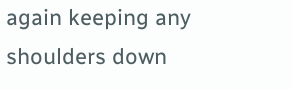again keeping any shoulders down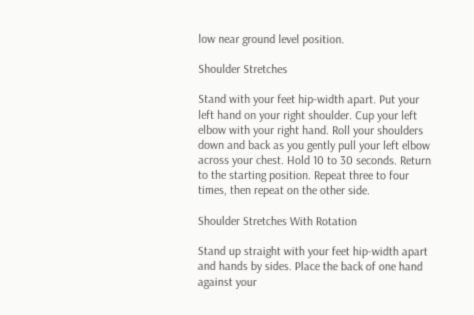low near ground level position.

Shoulder Stretches

Stand with your feet hip-width apart. Put your left hand on your right shoulder. Cup your left elbow with your right hand. Roll your shoulders down and back as you gently pull your left elbow across your chest. Hold 10 to 30 seconds. Return to the starting position. Repeat three to four times, then repeat on the other side.

Shoulder Stretches With Rotation

Stand up straight with your feet hip-width apart and hands by sides. Place the back of one hand against your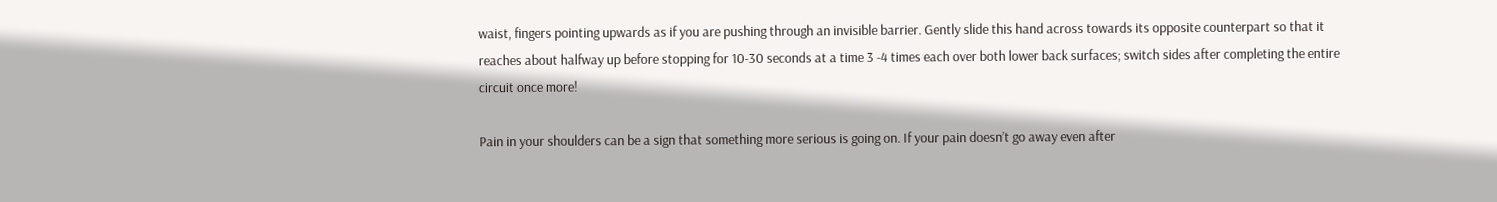waist, fingers pointing upwards as if you are pushing through an invisible barrier. Gently slide this hand across towards its opposite counterpart so that it reaches about halfway up before stopping for 10-30 seconds at a time 3 -4 times each over both lower back surfaces; switch sides after completing the entire circuit once more!

Pain in your shoulders can be a sign that something more serious is going on. If your pain doesn’t go away even after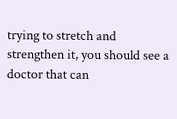trying to stretch and strengthen it, you should see a doctor that can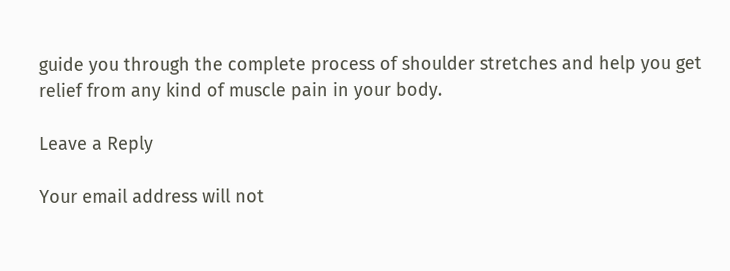guide you through the complete process of shoulder stretches and help you get relief from any kind of muscle pain in your body.

Leave a Reply

Your email address will not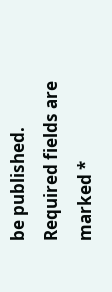be published. Required fields are marked *